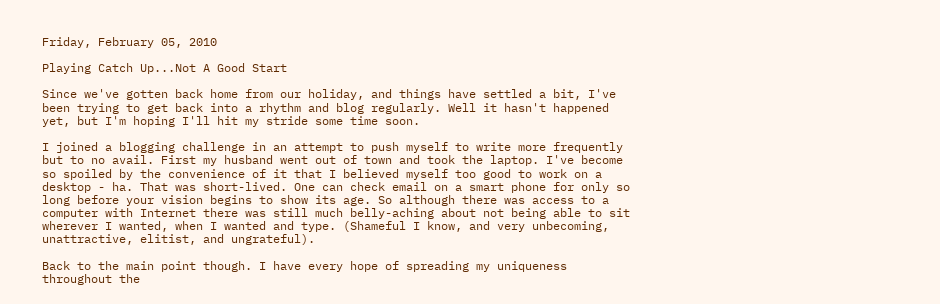Friday, February 05, 2010

Playing Catch Up...Not A Good Start

Since we've gotten back home from our holiday, and things have settled a bit, I've been trying to get back into a rhythm and blog regularly. Well it hasn't happened yet, but I'm hoping I'll hit my stride some time soon.

I joined a blogging challenge in an attempt to push myself to write more frequently but to no avail. First my husband went out of town and took the laptop. I've become so spoiled by the convenience of it that I believed myself too good to work on a desktop - ha. That was short-lived. One can check email on a smart phone for only so long before your vision begins to show its age. So although there was access to a computer with Internet there was still much belly-aching about not being able to sit wherever I wanted, when I wanted and type. (Shameful I know, and very unbecoming, unattractive, elitist, and ungrateful).

Back to the main point though. I have every hope of spreading my uniqueness throughout the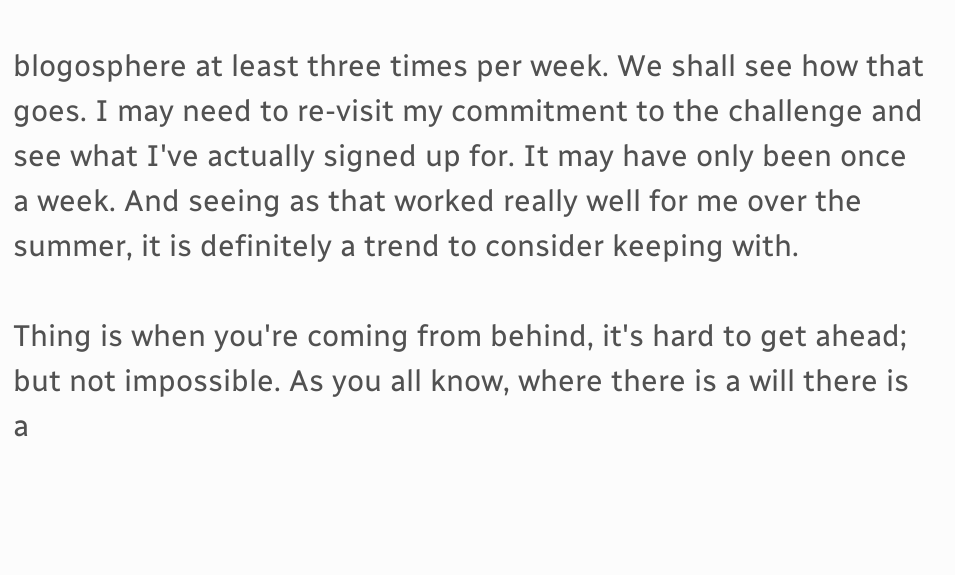blogosphere at least three times per week. We shall see how that goes. I may need to re-visit my commitment to the challenge and see what I've actually signed up for. It may have only been once a week. And seeing as that worked really well for me over the summer, it is definitely a trend to consider keeping with.

Thing is when you're coming from behind, it's hard to get ahead; but not impossible. As you all know, where there is a will there is a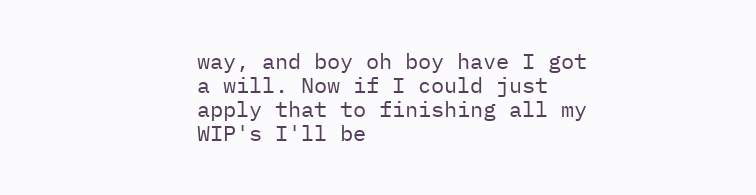way, and boy oh boy have I got a will. Now if I could just apply that to finishing all my WIP's I'll be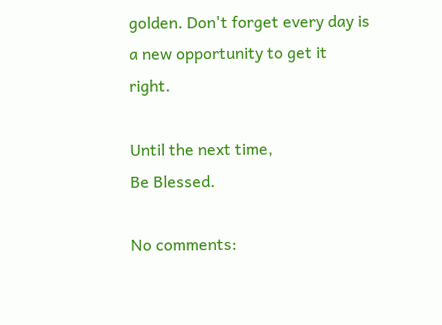golden. Don't forget every day is a new opportunity to get it right.

Until the next time,
Be Blessed.

No comments: